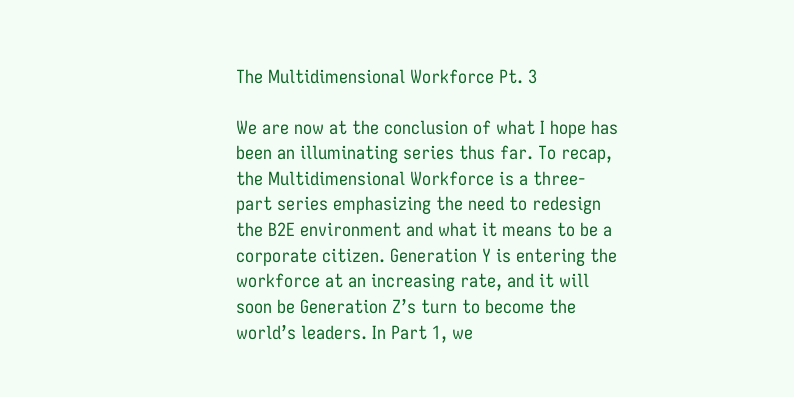The Multidimensional Workforce Pt. 3

We are now at the conclusion of what I hope has been an illuminating series thus far. To recap, the Multidimensional Workforce is a three-part series emphasizing the need to redesign the B2E environment and what it means to be a corporate citizen. Generation Y is entering the workforce at an increasing rate, and it will soon be Generation Z’s turn to become the world’s leaders. In Part 1, we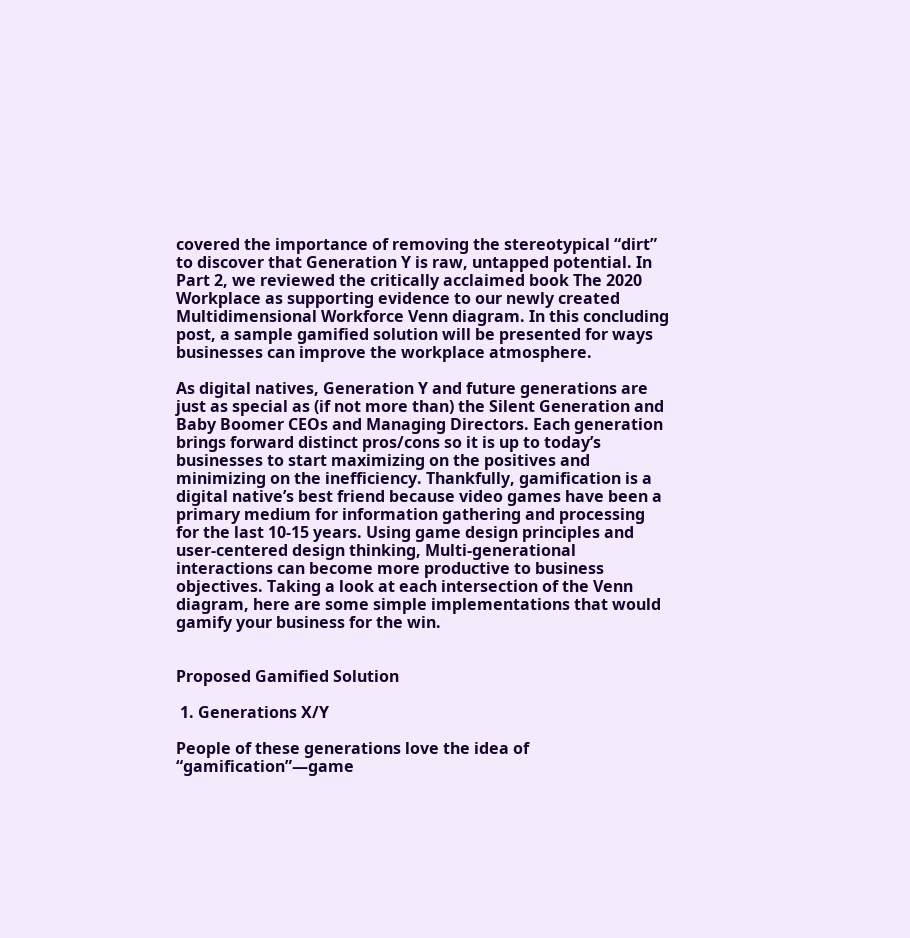covered the importance of removing the stereotypical “dirt” to discover that Generation Y is raw, untapped potential. In Part 2, we reviewed the critically acclaimed book The 2020 Workplace as supporting evidence to our newly created Multidimensional Workforce Venn diagram. In this concluding post, a sample gamified solution will be presented for ways businesses can improve the workplace atmosphere.

As digital natives, Generation Y and future generations are just as special as (if not more than) the Silent Generation and Baby Boomer CEOs and Managing Directors. Each generation brings forward distinct pros/cons so it is up to today’s businesses to start maximizing on the positives and minimizing on the inefficiency. Thankfully, gamification is a digital native’s best friend because video games have been a primary medium for information gathering and processing for the last 10-15 years. Using game design principles and user-centered design thinking, Multi-generational interactions can become more productive to business objectives. Taking a look at each intersection of the Venn diagram, here are some simple implementations that would gamify your business for the win.


Proposed Gamified Solution

 1. Generations X/Y

People of these generations love the idea of “gamification”—game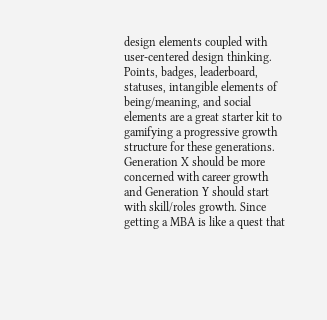design elements coupled with user-centered design thinking. Points, badges, leaderboard, statuses, intangible elements of being/meaning, and social elements are a great starter kit to gamifying a progressive growth structure for these generations. Generation X should be more concerned with career growth and Generation Y should start with skill/roles growth. Since getting a MBA is like a quest that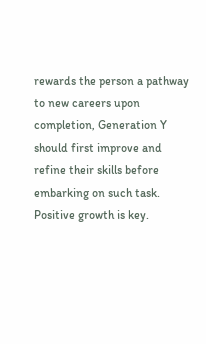rewards the person a pathway to new careers upon completion, Generation Y should first improve and refine their skills before embarking on such task. Positive growth is key.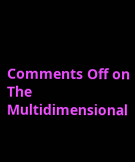Comments Off on The Multidimensional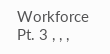Workforce Pt. 3 , , ,